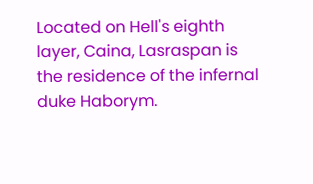Located on Hell's eighth layer, Caina, Lasraspan is the residence of the infernal duke Haborym.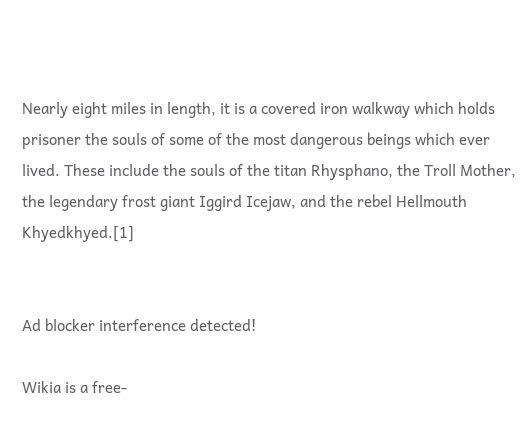Nearly eight miles in length, it is a covered iron walkway which holds prisoner the souls of some of the most dangerous beings which ever lived. These include the souls of the titan Rhysphano, the Troll Mother, the legendary frost giant Iggird Icejaw, and the rebel Hellmouth Khyedkhyed.[1]


Ad blocker interference detected!

Wikia is a free-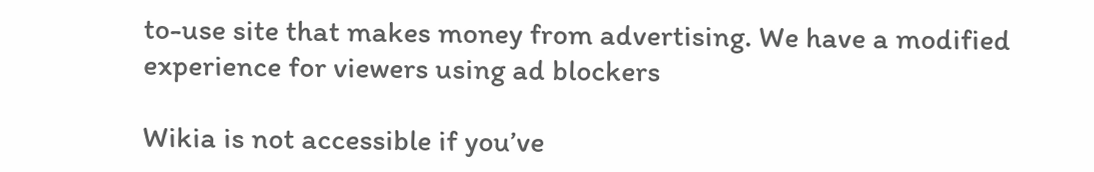to-use site that makes money from advertising. We have a modified experience for viewers using ad blockers

Wikia is not accessible if you’ve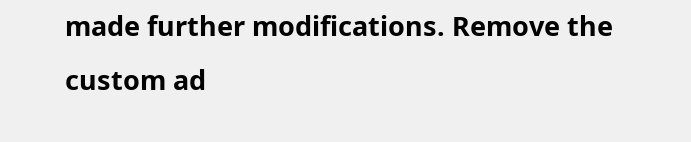made further modifications. Remove the custom ad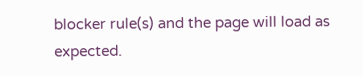blocker rule(s) and the page will load as expected.